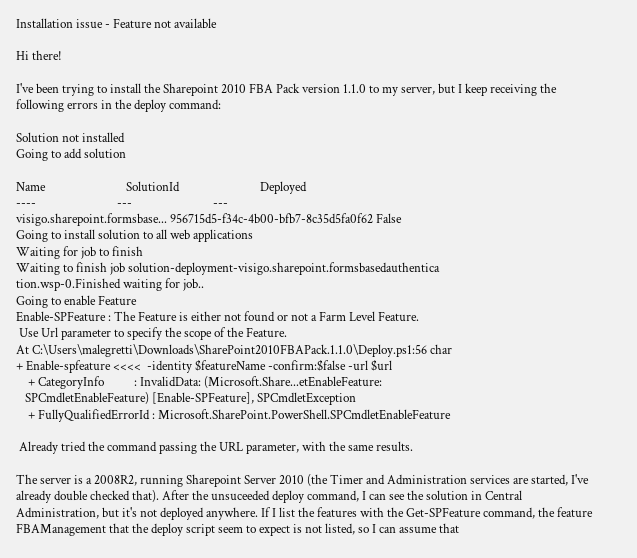Installation issue - Feature not available

Hi there!

I've been trying to install the Sharepoint 2010 FBA Pack version 1.1.0 to my server, but I keep receiving the following errors in the deploy command:

Solution not installed
Going to add solution

Name                           SolutionId                           Deployed
----                           ---                           ---
visigo.sharepoint.formsbase... 956715d5-f34c-4b00-bfb7-8c35d5fa0f62 False
Going to install solution to all web applications
Waiting for job to finish
Waiting to finish job solution-deployment-visigo.sharepoint.formsbasedauthentica
tion.wsp-0.Finished waiting for job..
Going to enable Feature
Enable-SPFeature : The Feature is either not found or not a Farm Level Feature.
 Use Url parameter to specify the scope of the Feature.
At C:\Users\malegretti\Downloads\SharePoint2010FBAPack.1.1.0\Deploy.ps1:56 char
+ Enable-spfeature <<<<  -identity $featureName -confirm:$false -url $url
    + CategoryInfo          : InvalidData: (Microsoft.Share...etEnableFeature:
   SPCmdletEnableFeature) [Enable-SPFeature], SPCmdletException
    + FullyQualifiedErrorId : Microsoft.SharePoint.PowerShell.SPCmdletEnableFeature

 Already tried the command passing the URL parameter, with the same results.

The server is a 2008R2, running Sharepoint Server 2010 (the Timer and Administration services are started, I've already double checked that). After the unsuceeded deploy command, I can see the solution in Central Administration, but it's not deployed anywhere. If I list the features with the Get-SPFeature command, the feature FBAManagement that the deploy script seem to expect is not listed, so I can assume that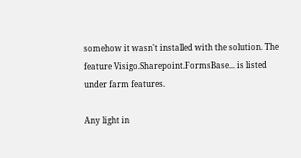somehow it wasn't installed with the solution. The feature Visigo.Sharepoint.FormsBase... is listed under farm features.

Any light in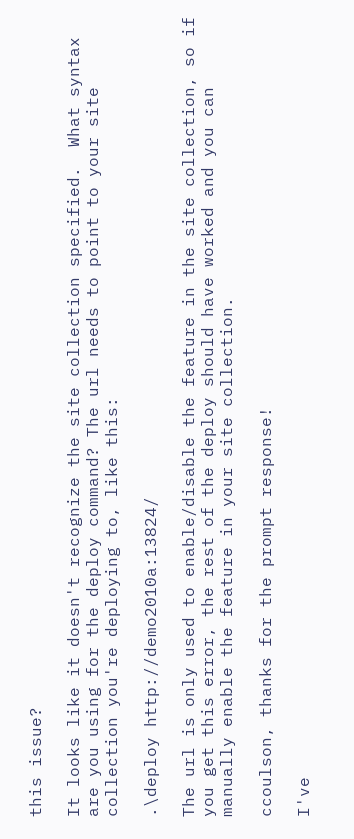this issue?

It looks like it doesn't recognize the site collection specified.  What syntax are you using for the deploy command? The url needs to point to your site collection you're deploying to, like this:

.\deploy http://demo2010a:13824/

The url is only used to enable/disable the feature in the site collection, so if you get this error, the rest of the deploy should have worked and you can manually enable the feature in your site collection.

ccoulson, thanks for the prompt response!

I've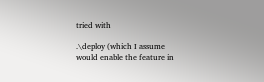tried with

.\deploy (which I assume would enable the feature in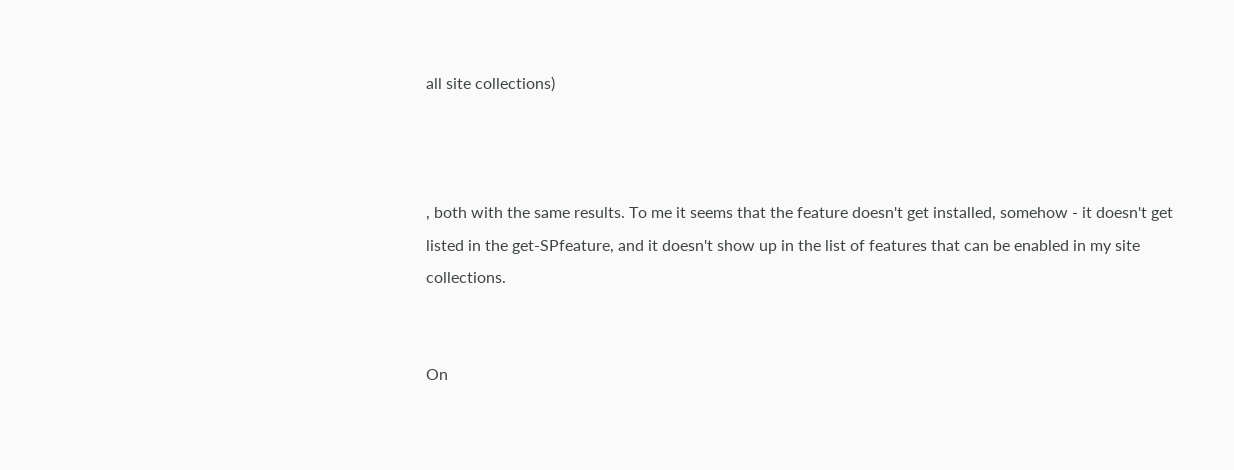all site collections)



, both with the same results. To me it seems that the feature doesn't get installed, somehow - it doesn't get listed in the get-SPfeature, and it doesn't show up in the list of features that can be enabled in my site collections.


On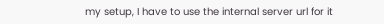my setup, I have to use the internal server url for it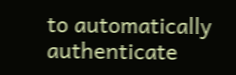to automatically authenticate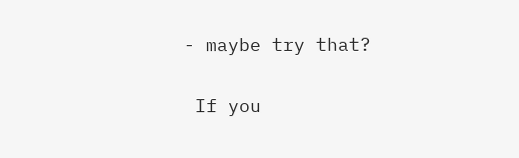- maybe try that?

 If you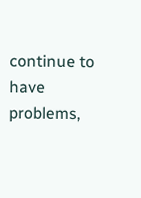continue to have problems,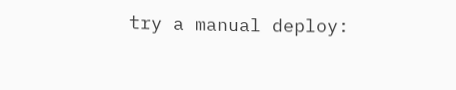try a manual deploy: